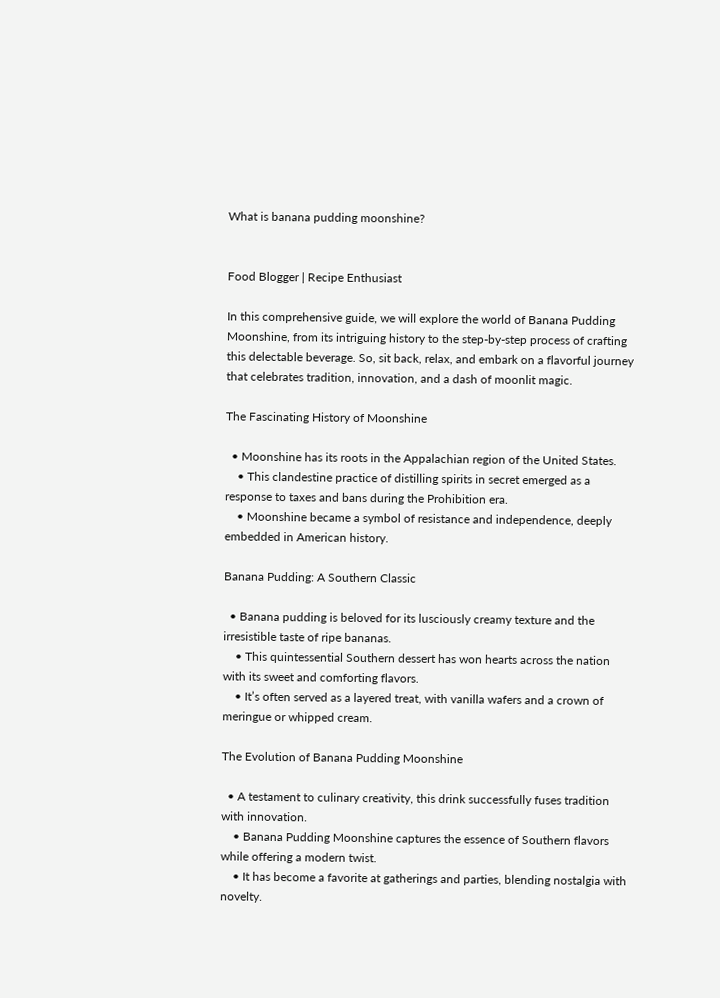What is banana pudding moonshine?


Food Blogger | Recipe Enthusiast

In this comprehensive guide, we will explore the world of Banana Pudding Moonshine, from its intriguing history to the step-by-step process of crafting this delectable beverage. So, sit back, relax, and embark on a flavorful journey that celebrates tradition, innovation, and a dash of moonlit magic.

The Fascinating History of Moonshine

  • Moonshine has its roots in the Appalachian region of the United States.
    • This clandestine practice of distilling spirits in secret emerged as a response to taxes and bans during the Prohibition era.
    • Moonshine became a symbol of resistance and independence, deeply embedded in American history.

Banana Pudding: A Southern Classic

  • Banana pudding is beloved for its lusciously creamy texture and the irresistible taste of ripe bananas.
    • This quintessential Southern dessert has won hearts across the nation with its sweet and comforting flavors.
    • It’s often served as a layered treat, with vanilla wafers and a crown of meringue or whipped cream.

The Evolution of Banana Pudding Moonshine

  • A testament to culinary creativity, this drink successfully fuses tradition with innovation.
    • Banana Pudding Moonshine captures the essence of Southern flavors while offering a modern twist.
    • It has become a favorite at gatherings and parties, blending nostalgia with novelty.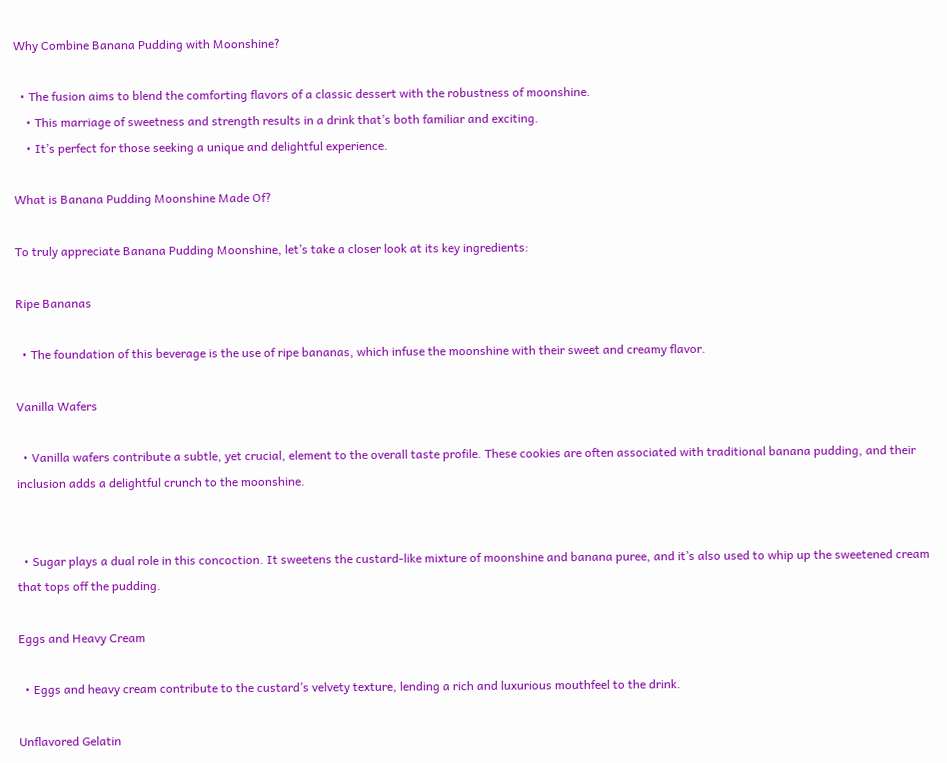Why Combine Banana Pudding with Moonshine?

  • The fusion aims to blend the comforting flavors of a classic dessert with the robustness of moonshine.
    • This marriage of sweetness and strength results in a drink that’s both familiar and exciting.
    • It’s perfect for those seeking a unique and delightful experience.

What is Banana Pudding Moonshine Made Of?

To truly appreciate Banana Pudding Moonshine, let’s take a closer look at its key ingredients:

Ripe Bananas

  • The foundation of this beverage is the use of ripe bananas, which infuse the moonshine with their sweet and creamy flavor.

Vanilla Wafers

  • Vanilla wafers contribute a subtle, yet crucial, element to the overall taste profile. These cookies are often associated with traditional banana pudding, and their inclusion adds a delightful crunch to the moonshine.


  • Sugar plays a dual role in this concoction. It sweetens the custard-like mixture of moonshine and banana puree, and it’s also used to whip up the sweetened cream that tops off the pudding.

Eggs and Heavy Cream

  • Eggs and heavy cream contribute to the custard’s velvety texture, lending a rich and luxurious mouthfeel to the drink.

Unflavored Gelatin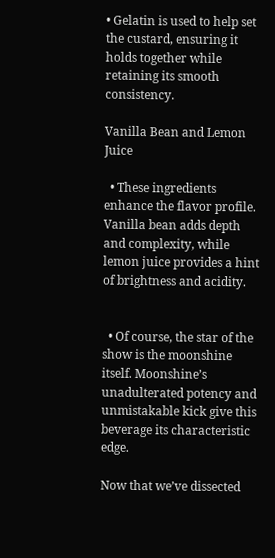• Gelatin is used to help set the custard, ensuring it holds together while retaining its smooth consistency.

Vanilla Bean and Lemon Juice

  • These ingredients enhance the flavor profile. Vanilla bean adds depth and complexity, while lemon juice provides a hint of brightness and acidity.


  • Of course, the star of the show is the moonshine itself. Moonshine’s unadulterated potency and unmistakable kick give this beverage its characteristic edge.

Now that we’ve dissected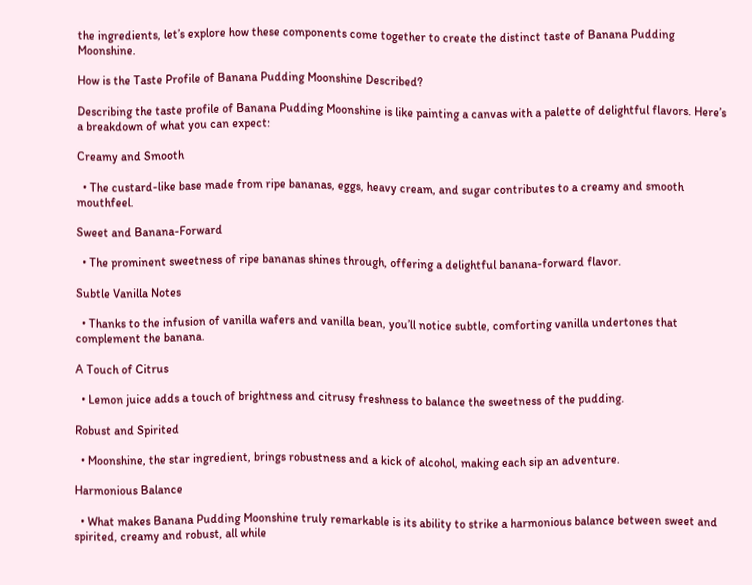the ingredients, let’s explore how these components come together to create the distinct taste of Banana Pudding Moonshine.

How is the Taste Profile of Banana Pudding Moonshine Described?

Describing the taste profile of Banana Pudding Moonshine is like painting a canvas with a palette of delightful flavors. Here’s a breakdown of what you can expect:

Creamy and Smooth

  • The custard-like base made from ripe bananas, eggs, heavy cream, and sugar contributes to a creamy and smooth mouthfeel.

Sweet and Banana-Forward

  • The prominent sweetness of ripe bananas shines through, offering a delightful banana-forward flavor.

Subtle Vanilla Notes

  • Thanks to the infusion of vanilla wafers and vanilla bean, you’ll notice subtle, comforting vanilla undertones that complement the banana.

A Touch of Citrus

  • Lemon juice adds a touch of brightness and citrusy freshness to balance the sweetness of the pudding.

Robust and Spirited

  • Moonshine, the star ingredient, brings robustness and a kick of alcohol, making each sip an adventure.

Harmonious Balance

  • What makes Banana Pudding Moonshine truly remarkable is its ability to strike a harmonious balance between sweet and spirited, creamy and robust, all while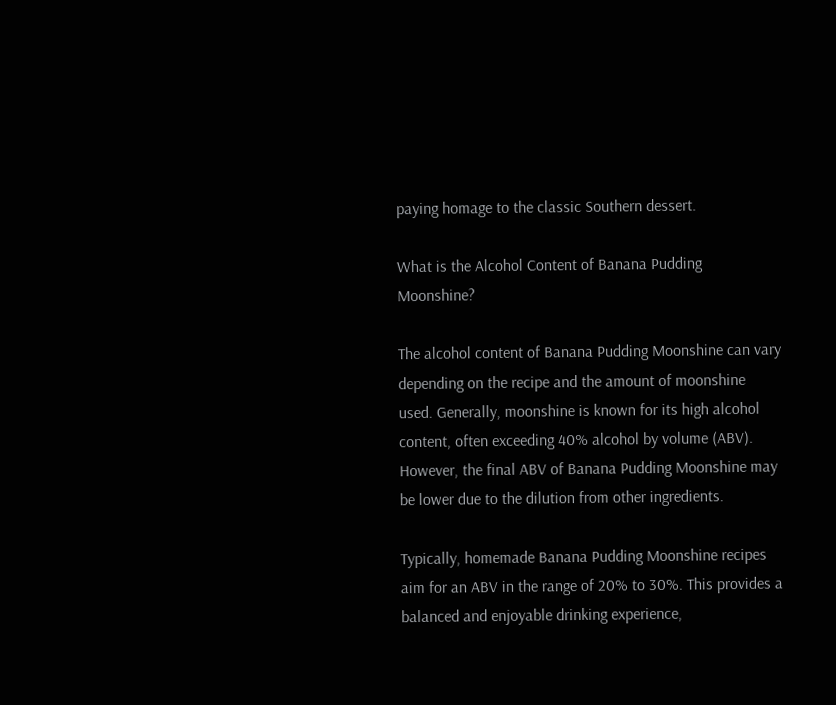paying homage to the classic Southern dessert.

What is the Alcohol Content of Banana Pudding Moonshine?

The alcohol content of Banana Pudding Moonshine can vary depending on the recipe and the amount of moonshine used. Generally, moonshine is known for its high alcohol content, often exceeding 40% alcohol by volume (ABV). However, the final ABV of Banana Pudding Moonshine may be lower due to the dilution from other ingredients.

Typically, homemade Banana Pudding Moonshine recipes aim for an ABV in the range of 20% to 30%. This provides a balanced and enjoyable drinking experience,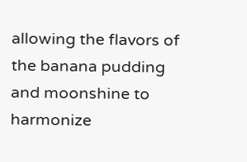allowing the flavors of the banana pudding and moonshine to harmonize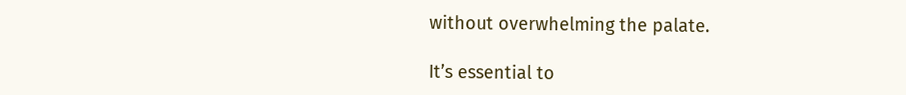without overwhelming the palate.

It’s essential to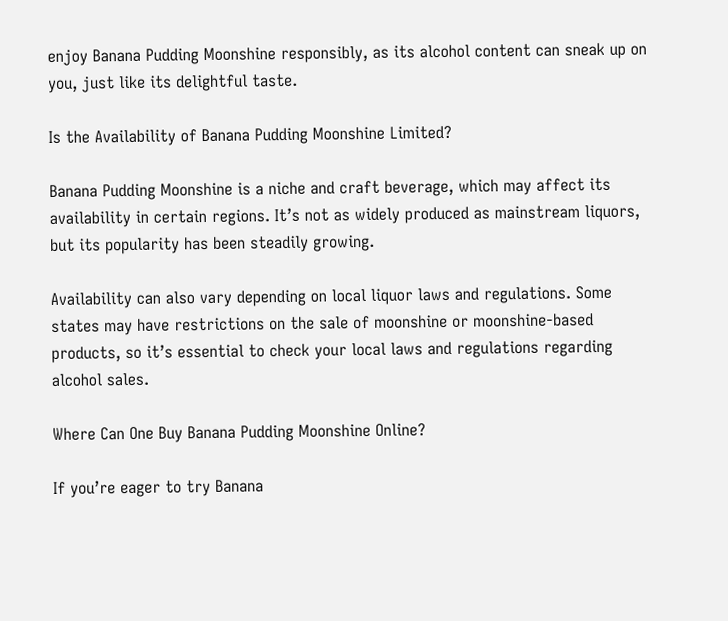enjoy Banana Pudding Moonshine responsibly, as its alcohol content can sneak up on you, just like its delightful taste.

Is the Availability of Banana Pudding Moonshine Limited?

Banana Pudding Moonshine is a niche and craft beverage, which may affect its availability in certain regions. It’s not as widely produced as mainstream liquors, but its popularity has been steadily growing.

Availability can also vary depending on local liquor laws and regulations. Some states may have restrictions on the sale of moonshine or moonshine-based products, so it’s essential to check your local laws and regulations regarding alcohol sales.

Where Can One Buy Banana Pudding Moonshine Online?

If you’re eager to try Banana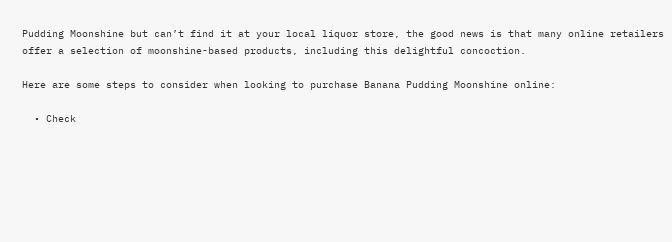Pudding Moonshine but can’t find it at your local liquor store, the good news is that many online retailers offer a selection of moonshine-based products, including this delightful concoction.

Here are some steps to consider when looking to purchase Banana Pudding Moonshine online:

  • Check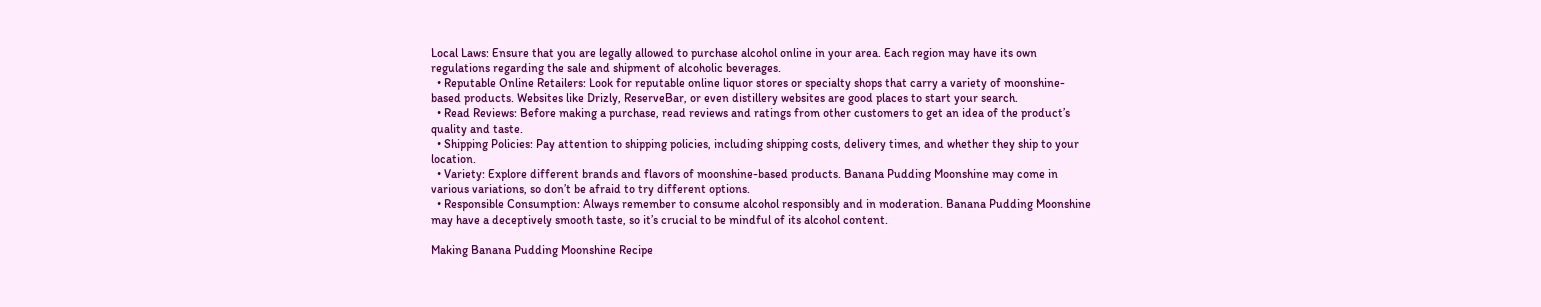Local Laws: Ensure that you are legally allowed to purchase alcohol online in your area. Each region may have its own regulations regarding the sale and shipment of alcoholic beverages.
  • Reputable Online Retailers: Look for reputable online liquor stores or specialty shops that carry a variety of moonshine-based products. Websites like Drizly, ReserveBar, or even distillery websites are good places to start your search.
  • Read Reviews: Before making a purchase, read reviews and ratings from other customers to get an idea of the product’s quality and taste.
  • Shipping Policies: Pay attention to shipping policies, including shipping costs, delivery times, and whether they ship to your location.
  • Variety: Explore different brands and flavors of moonshine-based products. Banana Pudding Moonshine may come in various variations, so don’t be afraid to try different options.
  • Responsible Consumption: Always remember to consume alcohol responsibly and in moderation. Banana Pudding Moonshine may have a deceptively smooth taste, so it’s crucial to be mindful of its alcohol content.

Making Banana Pudding Moonshine Recipe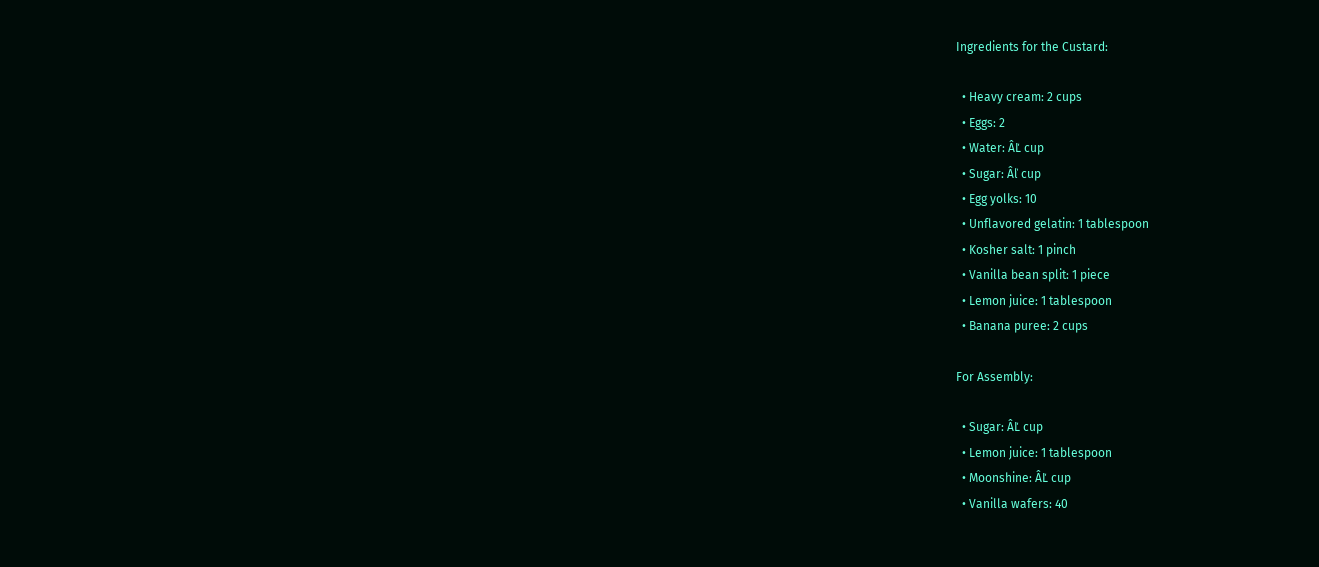Ingredients for the Custard:

  • Heavy cream: 2 cups
  • Eggs: 2
  • Water: ÂĽ cup
  • Sugar: Âľ cup
  • Egg yolks: 10
  • Unflavored gelatin: 1 tablespoon
  • Kosher salt: 1 pinch
  • Vanilla bean split: 1 piece
  • Lemon juice: 1 tablespoon
  • Banana puree: 2 cups

For Assembly:

  • Sugar: ÂĽ cup
  • Lemon juice: 1 tablespoon
  • Moonshine: ÂĽ cup
  • Vanilla wafers: 40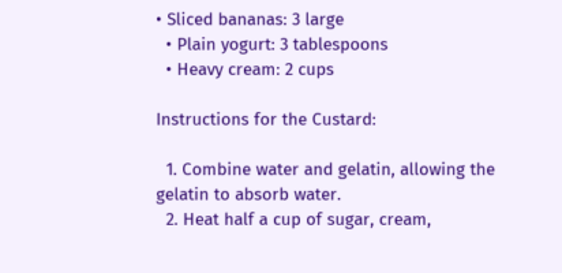• Sliced bananas: 3 large
  • Plain yogurt: 3 tablespoons
  • Heavy cream: 2 cups

Instructions for the Custard:

  1. Combine water and gelatin, allowing the gelatin to absorb water.
  2. Heat half a cup of sugar, cream,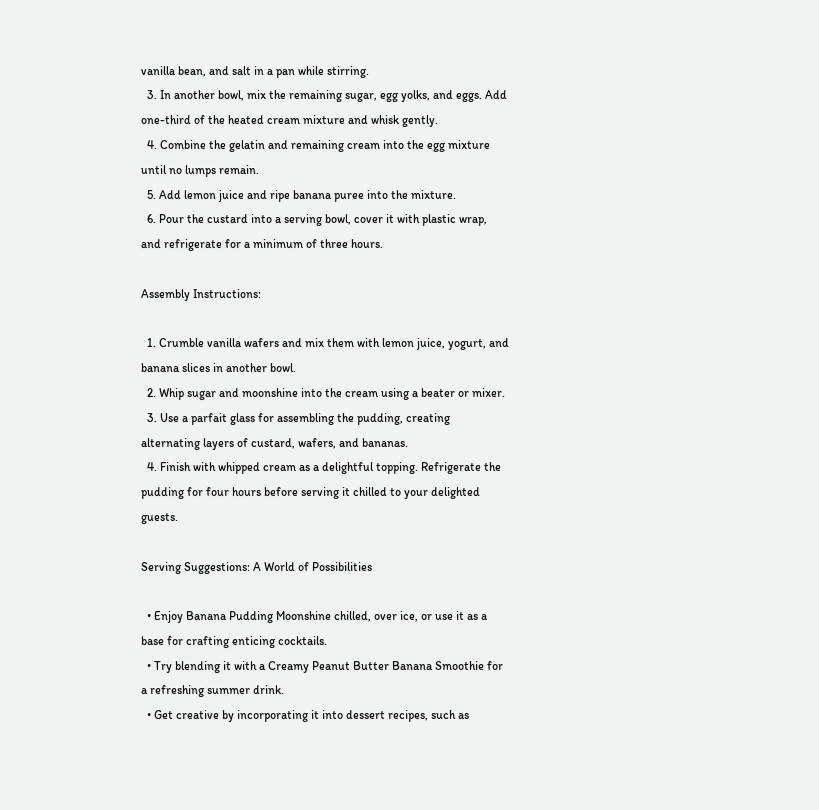vanilla bean, and salt in a pan while stirring.
  3. In another bowl, mix the remaining sugar, egg yolks, and eggs. Add one-third of the heated cream mixture and whisk gently.
  4. Combine the gelatin and remaining cream into the egg mixture until no lumps remain.
  5. Add lemon juice and ripe banana puree into the mixture.
  6. Pour the custard into a serving bowl, cover it with plastic wrap, and refrigerate for a minimum of three hours.

Assembly Instructions:

  1. Crumble vanilla wafers and mix them with lemon juice, yogurt, and banana slices in another bowl.
  2. Whip sugar and moonshine into the cream using a beater or mixer.
  3. Use a parfait glass for assembling the pudding, creating alternating layers of custard, wafers, and bananas.
  4. Finish with whipped cream as a delightful topping. Refrigerate the pudding for four hours before serving it chilled to your delighted guests.

Serving Suggestions: A World of Possibilities

  • Enjoy Banana Pudding Moonshine chilled, over ice, or use it as a base for crafting enticing cocktails.
  • Try blending it with a Creamy Peanut Butter Banana Smoothie for a refreshing summer drink.
  • Get creative by incorporating it into dessert recipes, such as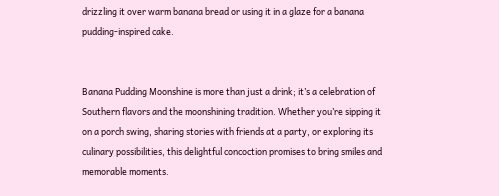drizzling it over warm banana bread or using it in a glaze for a banana pudding-inspired cake.


Banana Pudding Moonshine is more than just a drink; it’s a celebration of Southern flavors and the moonshining tradition. Whether you’re sipping it on a porch swing, sharing stories with friends at a party, or exploring its culinary possibilities, this delightful concoction promises to bring smiles and memorable moments.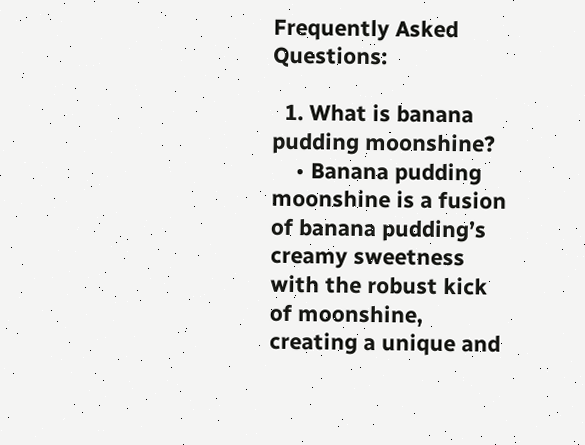Frequently Asked Questions:

  1. What is banana pudding moonshine?
    • Banana pudding moonshine is a fusion of banana pudding’s creamy sweetness with the robust kick of moonshine, creating a unique and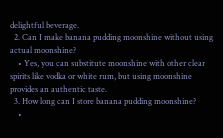delightful beverage.
  2. Can I make banana pudding moonshine without using actual moonshine?
    • Yes, you can substitute moonshine with other clear spirits like vodka or white rum, but using moonshine provides an authentic taste.
  3. How long can I store banana pudding moonshine?
    •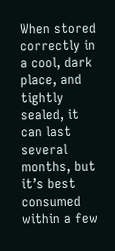When stored correctly in a cool, dark place, and tightly sealed, it can last several months, but it’s best consumed within a few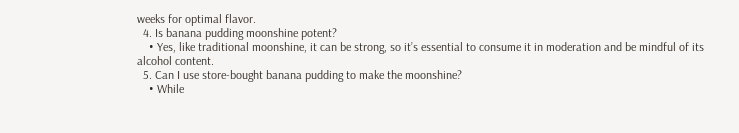weeks for optimal flavor.
  4. Is banana pudding moonshine potent?
    • Yes, like traditional moonshine, it can be strong, so it’s essential to consume it in moderation and be mindful of its alcohol content.
  5. Can I use store-bought banana pudding to make the moonshine?
    • While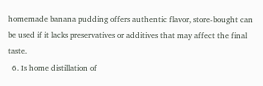homemade banana pudding offers authentic flavor, store-bought can be used if it lacks preservatives or additives that may affect the final taste.
  6. Is home distillation of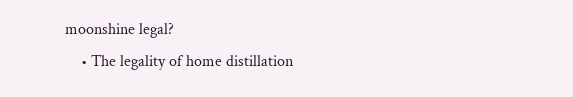moonshine legal?
    • The legality of home distillation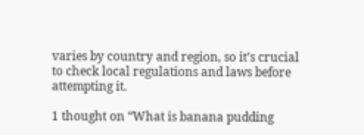varies by country and region, so it’s crucial to check local regulations and laws before attempting it.

1 thought on “What is banana pudding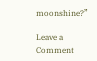moonshine?”

Leave a Comment